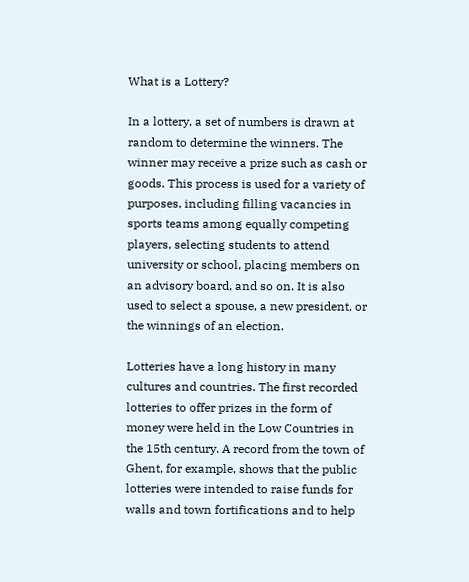What is a Lottery?

In a lottery, a set of numbers is drawn at random to determine the winners. The winner may receive a prize such as cash or goods. This process is used for a variety of purposes, including filling vacancies in sports teams among equally competing players, selecting students to attend university or school, placing members on an advisory board, and so on. It is also used to select a spouse, a new president, or the winnings of an election.

Lotteries have a long history in many cultures and countries. The first recorded lotteries to offer prizes in the form of money were held in the Low Countries in the 15th century. A record from the town of Ghent, for example, shows that the public lotteries were intended to raise funds for walls and town fortifications and to help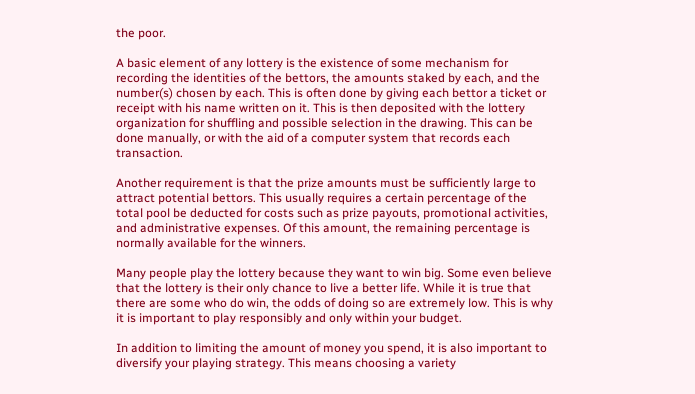the poor.

A basic element of any lottery is the existence of some mechanism for recording the identities of the bettors, the amounts staked by each, and the number(s) chosen by each. This is often done by giving each bettor a ticket or receipt with his name written on it. This is then deposited with the lottery organization for shuffling and possible selection in the drawing. This can be done manually, or with the aid of a computer system that records each transaction.

Another requirement is that the prize amounts must be sufficiently large to attract potential bettors. This usually requires a certain percentage of the total pool be deducted for costs such as prize payouts, promotional activities, and administrative expenses. Of this amount, the remaining percentage is normally available for the winners.

Many people play the lottery because they want to win big. Some even believe that the lottery is their only chance to live a better life. While it is true that there are some who do win, the odds of doing so are extremely low. This is why it is important to play responsibly and only within your budget.

In addition to limiting the amount of money you spend, it is also important to diversify your playing strategy. This means choosing a variety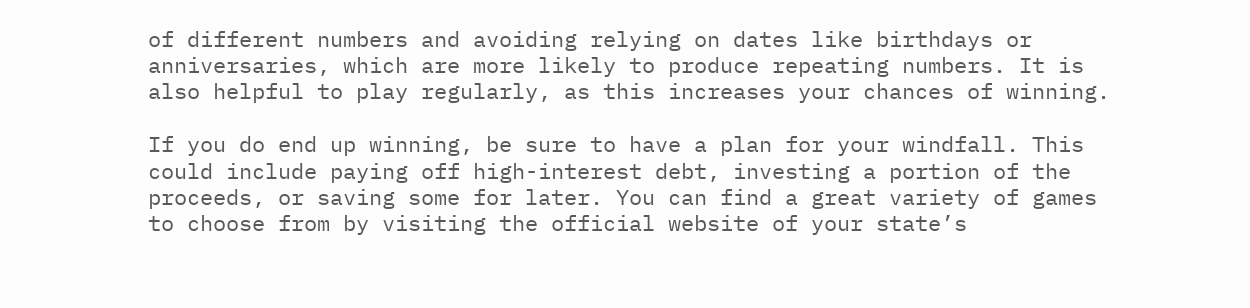of different numbers and avoiding relying on dates like birthdays or anniversaries, which are more likely to produce repeating numbers. It is also helpful to play regularly, as this increases your chances of winning.

If you do end up winning, be sure to have a plan for your windfall. This could include paying off high-interest debt, investing a portion of the proceeds, or saving some for later. You can find a great variety of games to choose from by visiting the official website of your state’s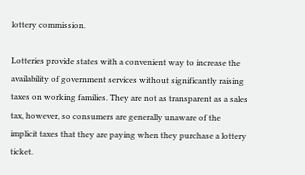lottery commission.

Lotteries provide states with a convenient way to increase the availability of government services without significantly raising taxes on working families. They are not as transparent as a sales tax, however, so consumers are generally unaware of the implicit taxes that they are paying when they purchase a lottery ticket.